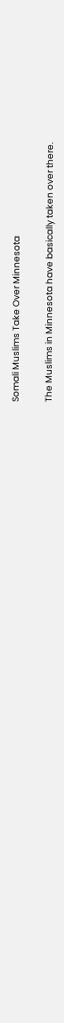Somali Muslims Take Over Minnesota

The Muslims in Minnesota have basically taken over there.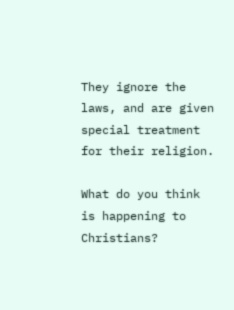They ignore the laws, and are given special treatment for their religion.

What do you think is happening to Christians?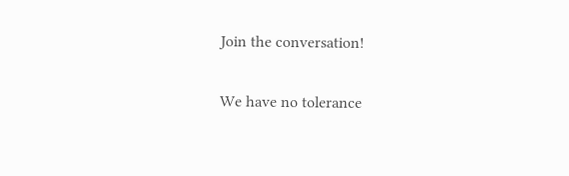Join the conversation!

We have no tolerance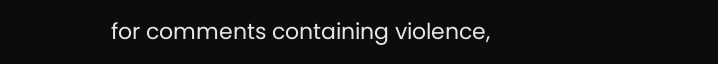for comments containing violence,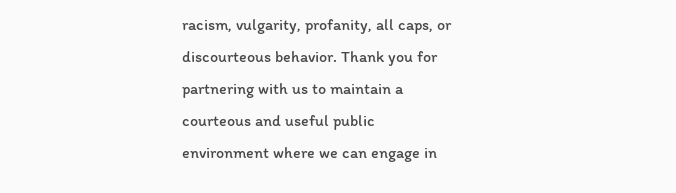racism, vulgarity, profanity, all caps, or discourteous behavior. Thank you for partnering with us to maintain a courteous and useful public environment where we can engage in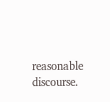reasonable discourse.